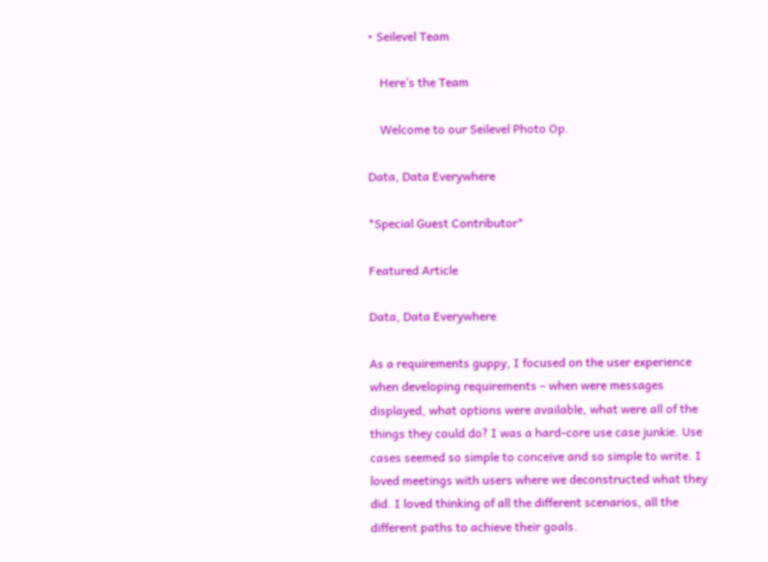• Seilevel Team

    Here’s the Team

    Welcome to our Seilevel Photo Op.

Data, Data Everywhere

*Special Guest Contributor*

Featured Article

Data, Data Everywhere

As a requirements guppy, I focused on the user experience when developing requirements – when were messages displayed, what options were available, what were all of the things they could do? I was a hard-core use case junkie. Use cases seemed so simple to conceive and so simple to write. I loved meetings with users where we deconstructed what they did. I loved thinking of all the different scenarios, all the different paths to achieve their goals.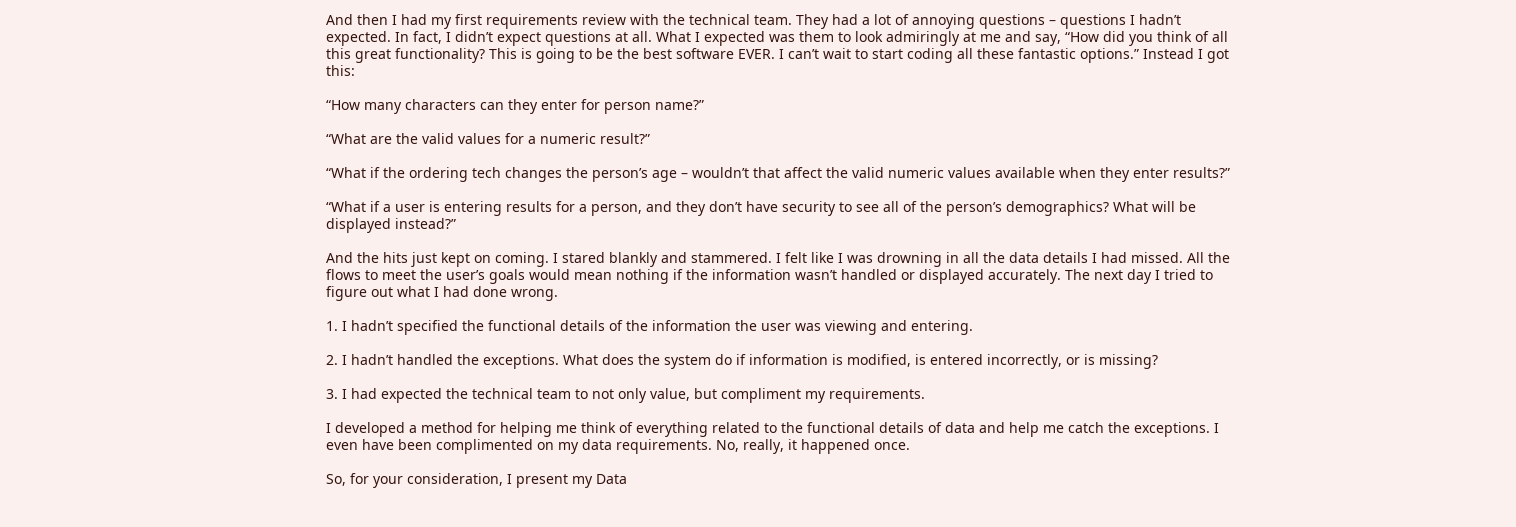And then I had my first requirements review with the technical team. They had a lot of annoying questions – questions I hadn’t expected. In fact, I didn’t expect questions at all. What I expected was them to look admiringly at me and say, “How did you think of all this great functionality? This is going to be the best software EVER. I can’t wait to start coding all these fantastic options.” Instead I got this:

“How many characters can they enter for person name?”

“What are the valid values for a numeric result?”

“What if the ordering tech changes the person’s age – wouldn’t that affect the valid numeric values available when they enter results?”

“What if a user is entering results for a person, and they don’t have security to see all of the person’s demographics? What will be displayed instead?”

And the hits just kept on coming. I stared blankly and stammered. I felt like I was drowning in all the data details I had missed. All the flows to meet the user’s goals would mean nothing if the information wasn’t handled or displayed accurately. The next day I tried to figure out what I had done wrong.

1. I hadn’t specified the functional details of the information the user was viewing and entering.

2. I hadn’t handled the exceptions. What does the system do if information is modified, is entered incorrectly, or is missing?

3. I had expected the technical team to not only value, but compliment my requirements.

I developed a method for helping me think of everything related to the functional details of data and help me catch the exceptions. I even have been complimented on my data requirements. No, really, it happened once.

So, for your consideration, I present my Data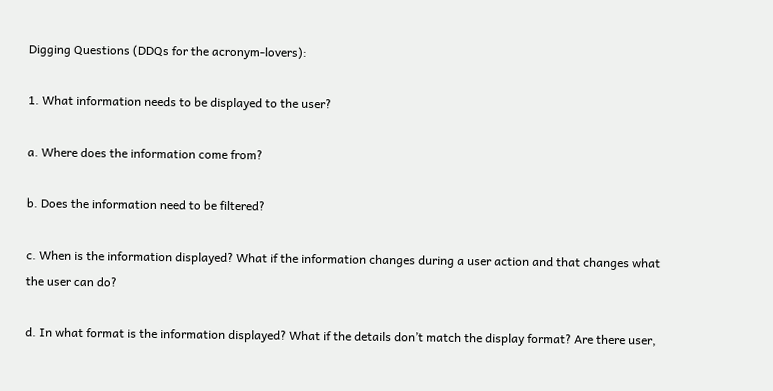Digging Questions (DDQs for the acronym-lovers):

1. What information needs to be displayed to the user?

a. Where does the information come from?

b. Does the information need to be filtered?

c. When is the information displayed? What if the information changes during a user action and that changes what the user can do?

d. In what format is the information displayed? What if the details don’t match the display format? Are there user,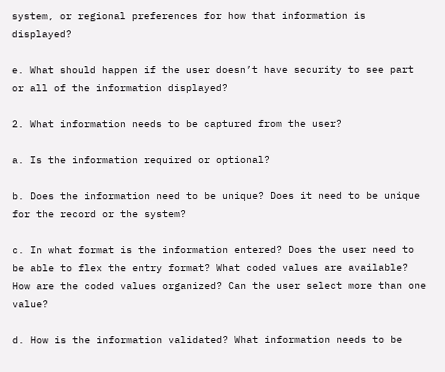system, or regional preferences for how that information is displayed?

e. What should happen if the user doesn’t have security to see part or all of the information displayed?

2. What information needs to be captured from the user?

a. Is the information required or optional?

b. Does the information need to be unique? Does it need to be unique for the record or the system?

c. In what format is the information entered? Does the user need to be able to flex the entry format? What coded values are available? How are the coded values organized? Can the user select more than one value?

d. How is the information validated? What information needs to be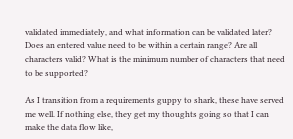validated immediately, and what information can be validated later? Does an entered value need to be within a certain range? Are all characters valid? What is the minimum number of characters that need to be supported?

As I transition from a requirements guppy to shark, these have served me well. If nothing else, they get my thoughts going so that I can make the data flow like,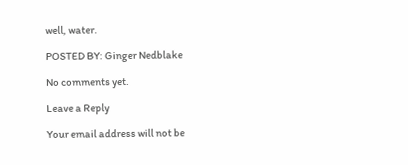well, water.

POSTED BY: Ginger Nedblake

No comments yet.

Leave a Reply

Your email address will not be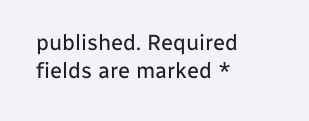published. Required fields are marked *